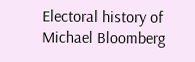Electoral history of Michael Bloomberg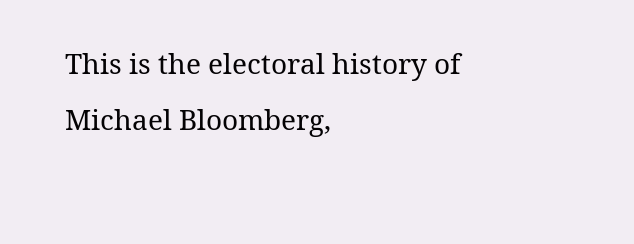This is the electoral history of Michael Bloomberg,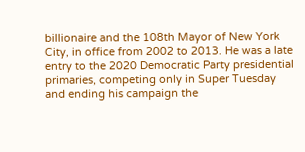billionaire and the 108th Mayor of New York City, in office from 2002 to 2013. He was a late entry to the 2020 Democratic Party presidential primaries, competing only in Super Tuesday and ending his campaign the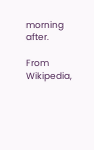morning after.

From Wikipedia,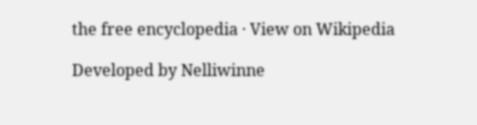the free encyclopedia · View on Wikipedia

Developed by Nelliwinne